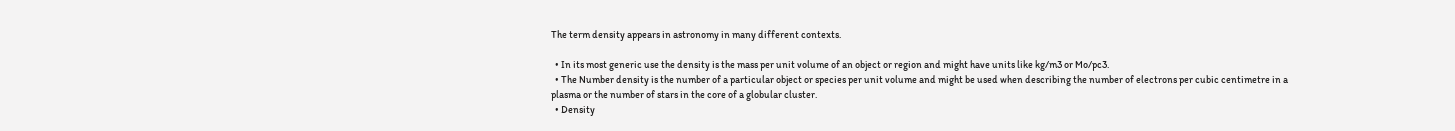The term density appears in astronomy in many different contexts.

  • In its most generic use the density is the mass per unit volume of an object or region and might have units like kg/m3 or Mo/pc3.
  • The Number density is the number of a particular object or species per unit volume and might be used when describing the number of electrons per cubic centimetre in a plasma or the number of stars in the core of a globular cluster.
  • Density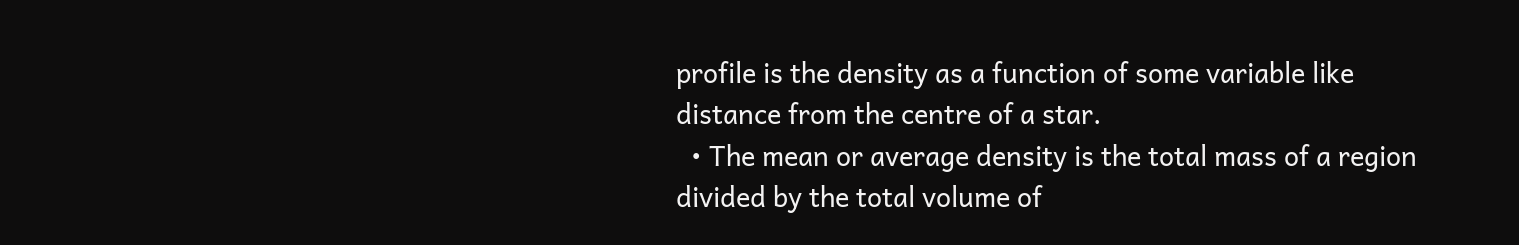profile is the density as a function of some variable like distance from the centre of a star.
  • The mean or average density is the total mass of a region divided by the total volume of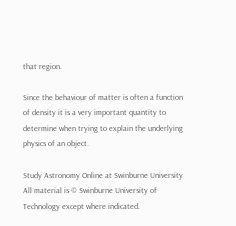that region.

Since the behaviour of matter is often a function of density it is a very important quantity to determine when trying to explain the underlying physics of an object.

Study Astronomy Online at Swinburne University
All material is © Swinburne University of Technology except where indicated.